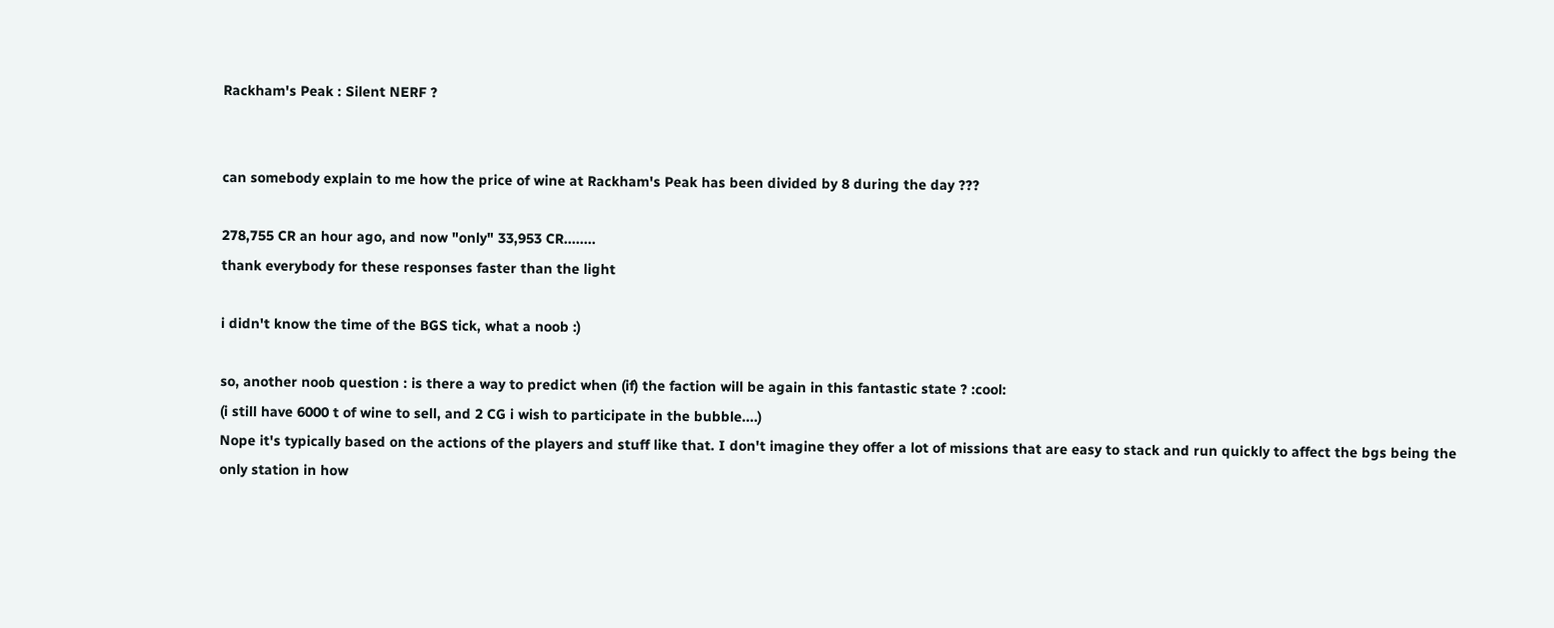Rackham's Peak : Silent NERF ?


can somebody explain to me how the price of wine at Rackham's Peak has been divided by 8 during the day ???

278,755 CR an hour ago, and now "only" 33,953 CR........
thank everybody for these responses faster than the light

i didn't know the time of the BGS tick, what a noob :)

so, another noob question : is there a way to predict when (if) the faction will be again in this fantastic state ? :cool:
(i still have 6000 t of wine to sell, and 2 CG i wish to participate in the bubble....)
Nope it's typically based on the actions of the players and stuff like that. I don't imagine they offer a lot of missions that are easy to stack and run quickly to affect the bgs being the only station in how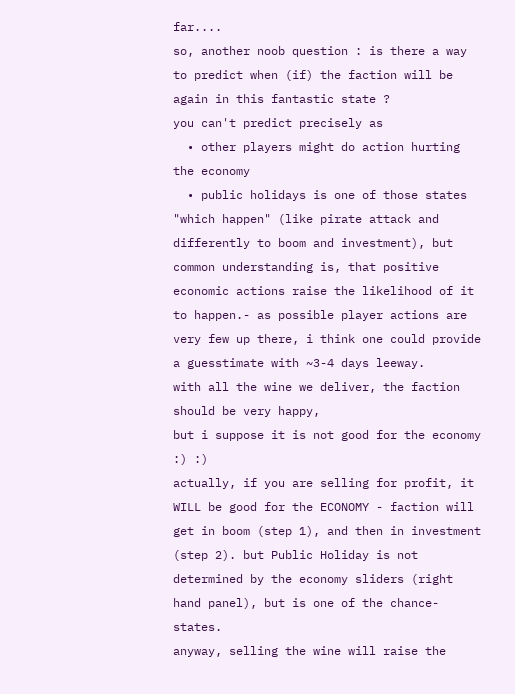far....
so, another noob question : is there a way to predict when (if) the faction will be again in this fantastic state ?
you can't predict precisely as
  • other players might do action hurting the economy
  • public holidays is one of those states "which happen" (like pirate attack and differently to boom and investment), but common understanding is, that positive economic actions raise the likelihood of it to happen.- as possible player actions are very few up there, i think one could provide a guesstimate with ~3-4 days leeway.
with all the wine we deliver, the faction should be very happy,
but i suppose it is not good for the economy :) :)
actually, if you are selling for profit, it WILL be good for the ECONOMY - faction will get in boom (step 1), and then in investment (step 2). but Public Holiday is not determined by the economy sliders (right hand panel), but is one of the chance-states.
anyway, selling the wine will raise the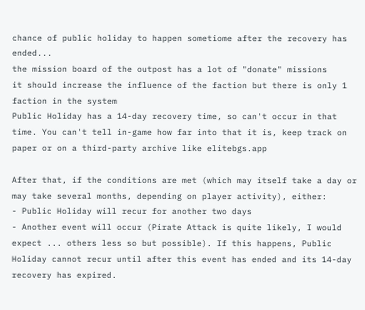chance of public holiday to happen sometiome after the recovery has ended...
the mission board of the outpost has a lot of "donate" missions
it should increase the influence of the faction but there is only 1 faction in the system
Public Holiday has a 14-day recovery time, so can't occur in that time. You can't tell in-game how far into that it is, keep track on paper or on a third-party archive like elitebgs.app

After that, if the conditions are met (which may itself take a day or may take several months, depending on player activity), either:
- Public Holiday will recur for another two days
- Another event will occur (Pirate Attack is quite likely, I would expect ... others less so but possible). If this happens, Public Holiday cannot recur until after this event has ended and its 14-day recovery has expired.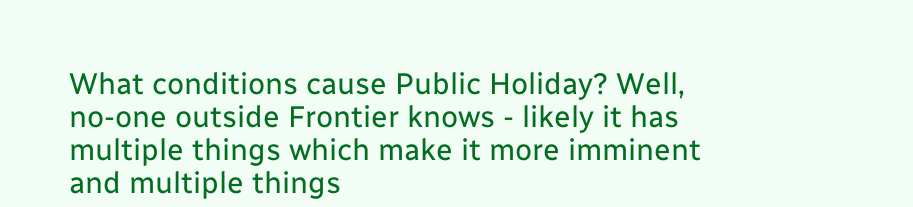What conditions cause Public Holiday? Well, no-one outside Frontier knows - likely it has multiple things which make it more imminent and multiple things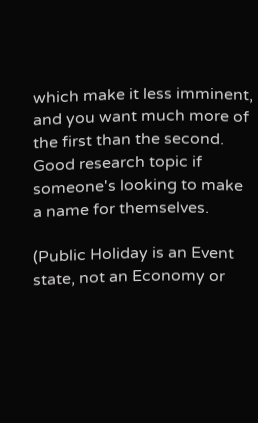which make it less imminent, and you want much more of the first than the second. Good research topic if someone's looking to make a name for themselves.

(Public Holiday is an Event state, not an Economy or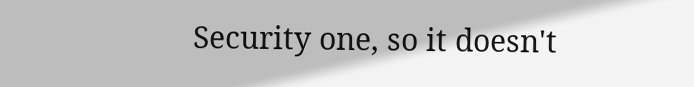Security one, so it doesn't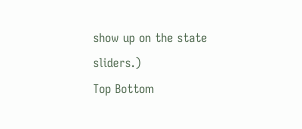show up on the state sliders.)
Top Bottom